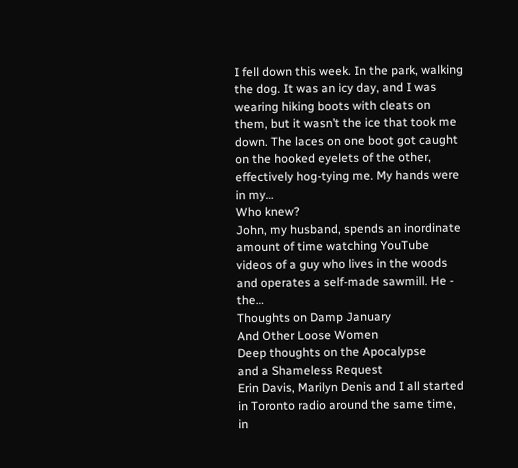I fell down this week. In the park, walking the dog. It was an icy day, and I was wearing hiking boots with cleats on them, but it wasn’t the ice that took me down. The laces on one boot got caught on the hooked eyelets of the other, effectively hog-tying me. My hands were in my…
Who knew?
John, my husband, spends an inordinate amount of time watching YouTube videos of a guy who lives in the woods and operates a self-made sawmill. He - the…
Thoughts on Damp January
And Other Loose Women
Deep thoughts on the Apocalypse
and a Shameless Request
Erin Davis, Marilyn Denis and I all started in Toronto radio around the same time, in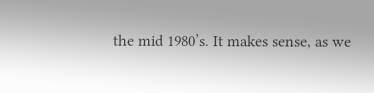the mid 1980’s. It makes sense, as we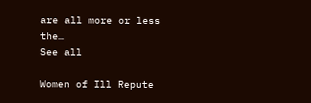are all more or less the…
See all

Women of Ill Repute